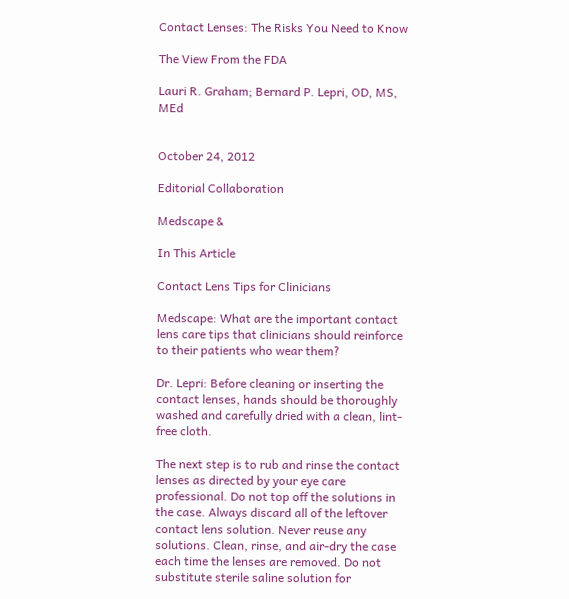Contact Lenses: The Risks You Need to Know

The View From the FDA

Lauri R. Graham; Bernard P. Lepri, OD, MS, MEd


October 24, 2012

Editorial Collaboration

Medscape &

In This Article

Contact Lens Tips for Clinicians

Medscape: What are the important contact lens care tips that clinicians should reinforce to their patients who wear them?

Dr. Lepri: Before cleaning or inserting the contact lenses, hands should be thoroughly washed and carefully dried with a clean, lint-free cloth.

The next step is to rub and rinse the contact lenses as directed by your eye care professional. Do not top off the solutions in the case. Always discard all of the leftover contact lens solution. Never reuse any solutions. Clean, rinse, and air-dry the case each time the lenses are removed. Do not substitute sterile saline solution for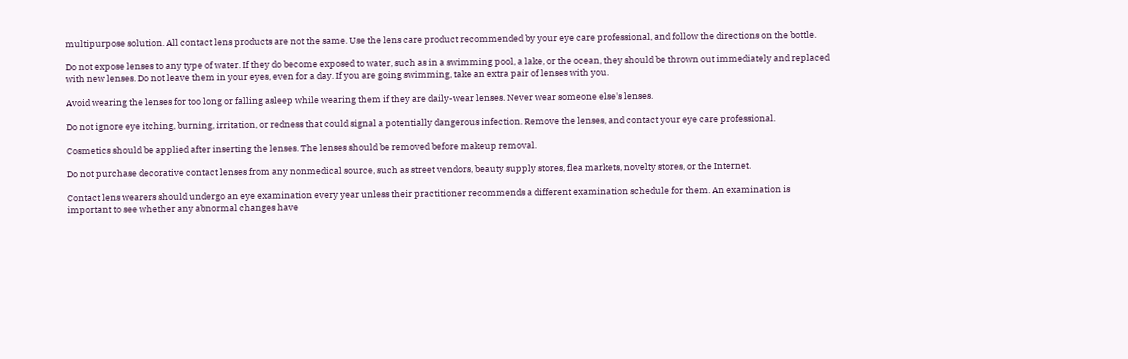multipurpose solution. All contact lens products are not the same. Use the lens care product recommended by your eye care professional, and follow the directions on the bottle.

Do not expose lenses to any type of water. If they do become exposed to water, such as in a swimming pool, a lake, or the ocean, they should be thrown out immediately and replaced with new lenses. Do not leave them in your eyes, even for a day. If you are going swimming, take an extra pair of lenses with you.

Avoid wearing the lenses for too long or falling asleep while wearing them if they are daily-wear lenses. Never wear someone else's lenses.

Do not ignore eye itching, burning, irritation, or redness that could signal a potentially dangerous infection. Remove the lenses, and contact your eye care professional.

Cosmetics should be applied after inserting the lenses. The lenses should be removed before makeup removal.

Do not purchase decorative contact lenses from any nonmedical source, such as street vendors, beauty supply stores, flea markets, novelty stores, or the Internet.

Contact lens wearers should undergo an eye examination every year unless their practitioner recommends a different examination schedule for them. An examination is important to see whether any abnormal changes have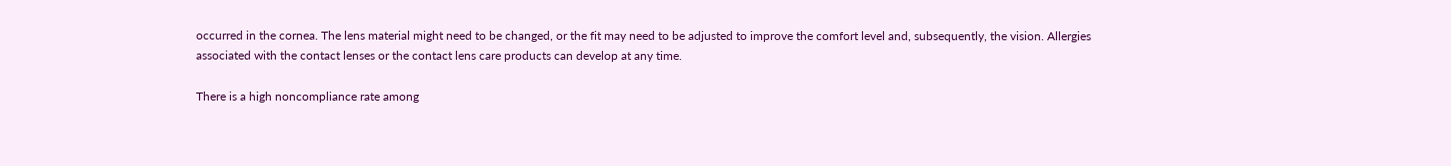occurred in the cornea. The lens material might need to be changed, or the fit may need to be adjusted to improve the comfort level and, subsequently, the vision. Allergies associated with the contact lenses or the contact lens care products can develop at any time.

There is a high noncompliance rate among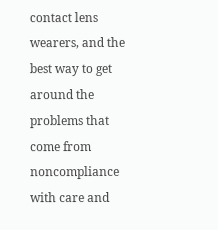contact lens wearers, and the best way to get around the problems that come from noncompliance with care and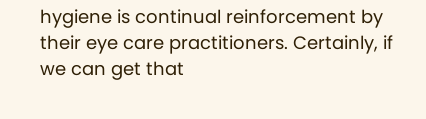hygiene is continual reinforcement by their eye care practitioners. Certainly, if we can get that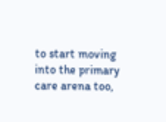to start moving into the primary care arena too,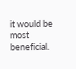it would be most beneficial.